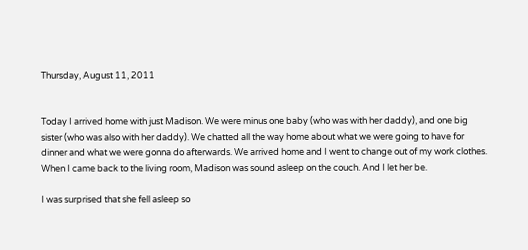Thursday, August 11, 2011


Today I arrived home with just Madison. We were minus one baby (who was with her daddy), and one big sister (who was also with her daddy). We chatted all the way home about what we were going to have for dinner and what we were gonna do afterwards. We arrived home and I went to change out of my work clothes. When I came back to the living room, Madison was sound asleep on the couch. And I let her be.

I was surprised that she fell asleep so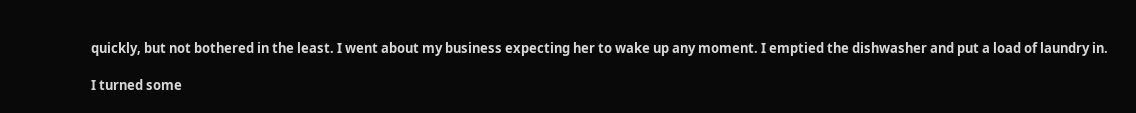quickly, but not bothered in the least. I went about my business expecting her to wake up any moment. I emptied the dishwasher and put a load of laundry in.

I turned some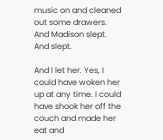music on and cleaned out some drawers. And Madison slept. And slept.

And I let her. Yes, I could have woken her up at any time. I could have shook her off the couch and made her eat and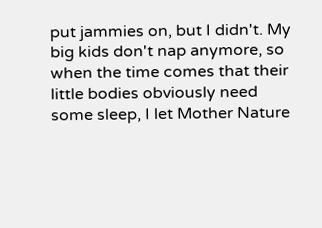put jammies on, but I didn't. My big kids don't nap anymore, so when the time comes that their little bodies obviously need some sleep, I let Mother Nature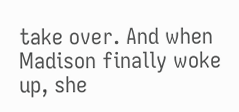take over. And when Madison finally woke up, she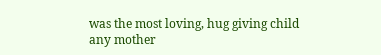was the most loving, hug giving child any mother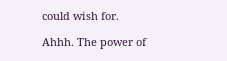could wish for.

Ahhh. The power of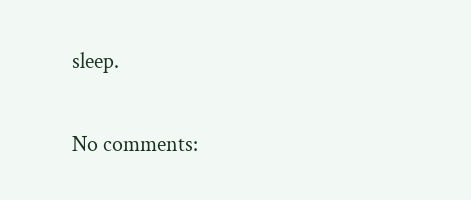sleep.

No comments: